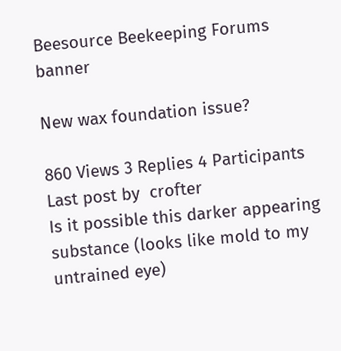Beesource Beekeeping Forums banner

New wax foundation issue?

860 Views 3 Replies 4 Participants Last post by  crofter
Is it possible this darker appearing substance (looks like mold to my untrained eye)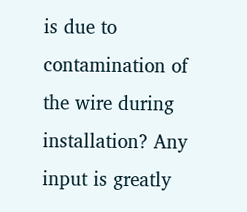is due to contamination of the wire during installation? Any input is greatly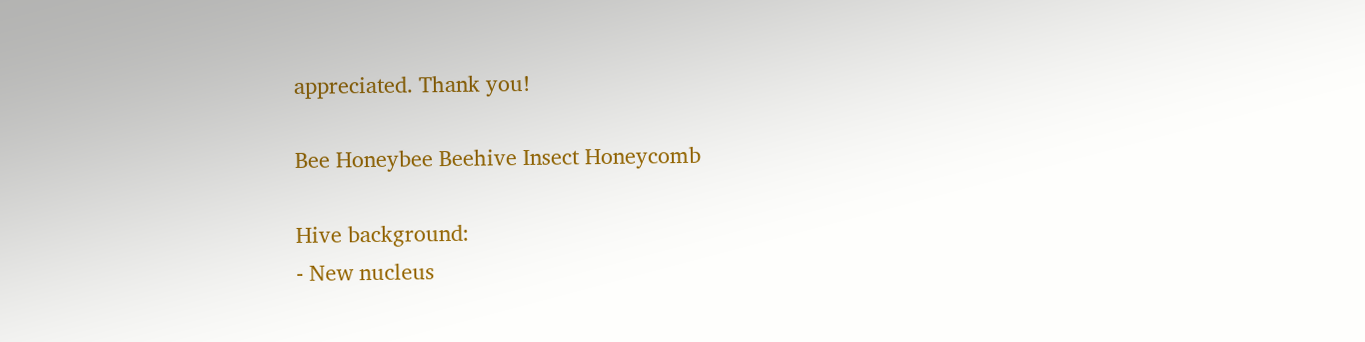appreciated. Thank you!

Bee Honeybee Beehive Insect Honeycomb

Hive background:
- New nucleus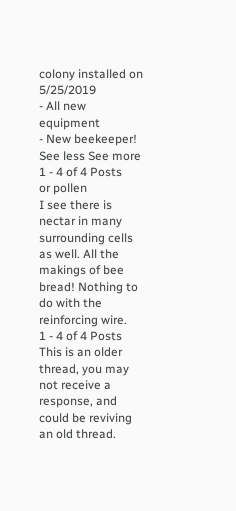colony installed on 5/25/2019
- All new equipment
- New beekeeper!
See less See more
1 - 4 of 4 Posts
or pollen
I see there is nectar in many surrounding cells as well. All the makings of bee bread! Nothing to do with the reinforcing wire.
1 - 4 of 4 Posts
This is an older thread, you may not receive a response, and could be reviving an old thread.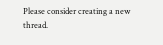Please consider creating a new thread.